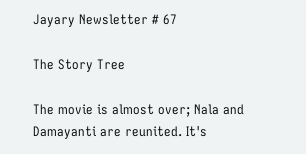Jayary Newsletter # 67

The Story Tree

The movie is almost over; Nala and Damayanti are reunited. It's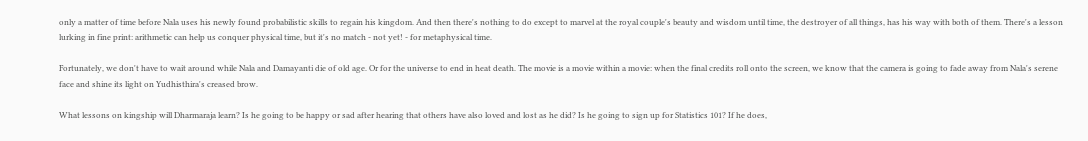only a matter of time before Nala uses his newly found probabilistic skills to regain his kingdom. And then there's nothing to do except to marvel at the royal couple's beauty and wisdom until time, the destroyer of all things, has his way with both of them. There's a lesson lurking in fine print: arithmetic can help us conquer physical time, but it's no match - not yet! - for metaphysical time.

Fortunately, we don't have to wait around while Nala and Damayanti die of old age. Or for the universe to end in heat death. The movie is a movie within a movie: when the final credits roll onto the screen, we know that the camera is going to fade away from Nala's serene face and shine its light on Yudhisthira's creased brow.

What lessons on kingship will Dharmaraja learn? Is he going to be happy or sad after hearing that others have also loved and lost as he did? Is he going to sign up for Statistics 101? If he does,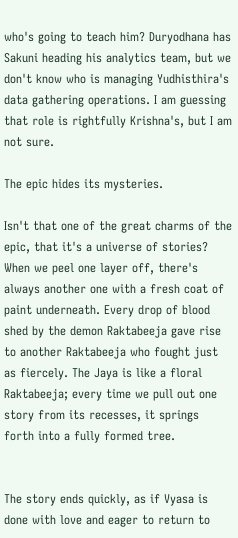who's going to teach him? Duryodhana has Sakuni heading his analytics team, but we don't know who is managing Yudhisthira's data gathering operations. I am guessing that role is rightfully Krishna's, but I am not sure.

The epic hides its mysteries.

Isn't that one of the great charms of the epic, that it's a universe of stories? When we peel one layer off, there's always another one with a fresh coat of paint underneath. Every drop of blood shed by the demon Raktabeeja gave rise to another Raktabeeja who fought just as fiercely. The Jaya is like a floral Raktabeeja; every time we pull out one story from its recesses, it springs forth into a fully formed tree.


The story ends quickly, as if Vyasa is done with love and eager to return to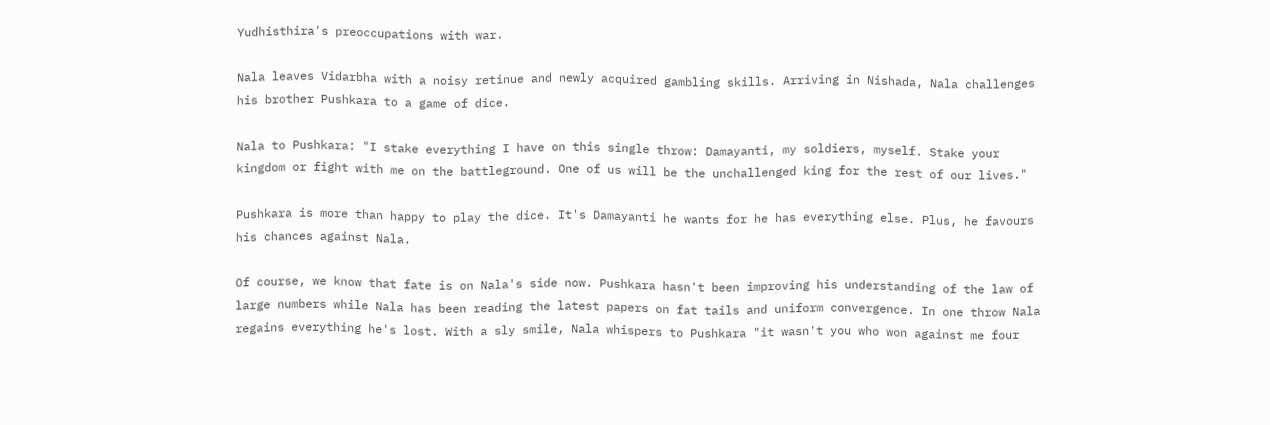Yudhisthira's preoccupations with war.

Nala leaves Vidarbha with a noisy retinue and newly acquired gambling skills. Arriving in Nishada, Nala challenges his brother Pushkara to a game of dice.

Nala to Pushkara: "I stake everything I have on this single throw: Damayanti, my soldiers, myself. Stake your kingdom or fight with me on the battleground. One of us will be the unchallenged king for the rest of our lives."

Pushkara is more than happy to play the dice. It's Damayanti he wants for he has everything else. Plus, he favours his chances against Nala.

Of course, we know that fate is on Nala's side now. Pushkara hasn't been improving his understanding of the law of large numbers while Nala has been reading the latest papers on fat tails and uniform convergence. In one throw Nala regains everything he's lost. With a sly smile, Nala whispers to Pushkara "it wasn't you who won against me four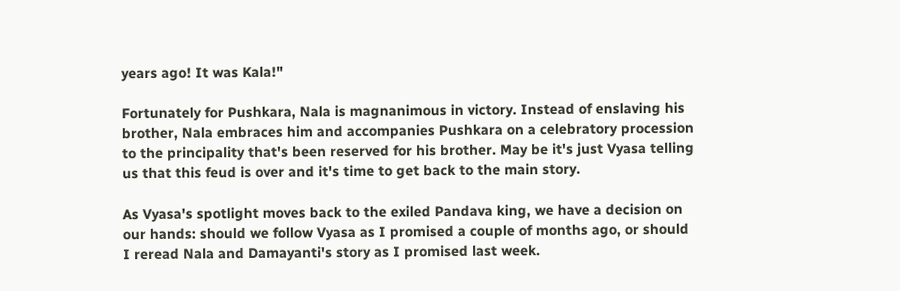years ago! It was Kala!"

Fortunately for Pushkara, Nala is magnanimous in victory. Instead of enslaving his brother, Nala embraces him and accompanies Pushkara on a celebratory procession to the principality that's been reserved for his brother. May be it's just Vyasa telling us that this feud is over and it's time to get back to the main story.

As Vyasa's spotlight moves back to the exiled Pandava king, we have a decision on our hands: should we follow Vyasa as I promised a couple of months ago, or should I reread Nala and Damayanti's story as I promised last week.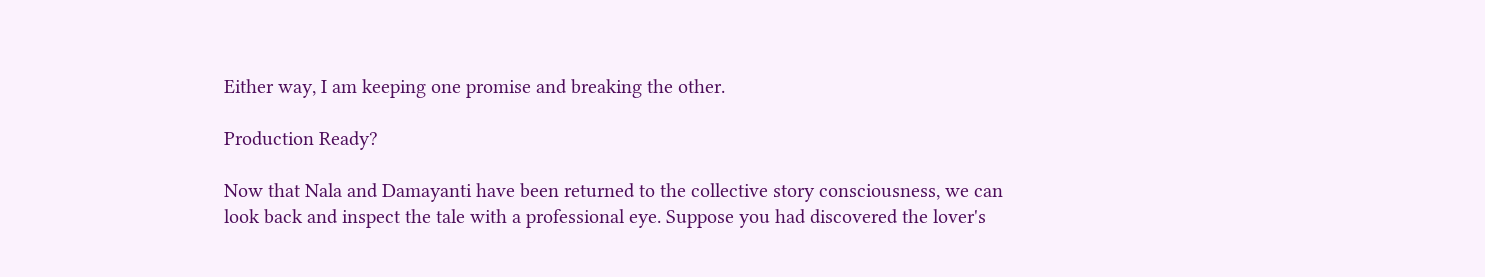Either way, I am keeping one promise and breaking the other.

Production Ready?

Now that Nala and Damayanti have been returned to the collective story consciousness, we can look back and inspect the tale with a professional eye. Suppose you had discovered the lover's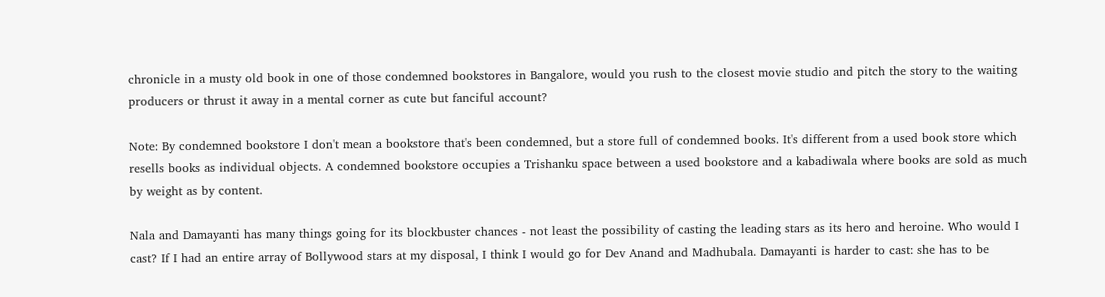chronicle in a musty old book in one of those condemned bookstores in Bangalore, would you rush to the closest movie studio and pitch the story to the waiting producers or thrust it away in a mental corner as cute but fanciful account?

Note: By condemned bookstore I don't mean a bookstore that's been condemned, but a store full of condemned books. It's different from a used book store which resells books as individual objects. A condemned bookstore occupies a Trishanku space between a used bookstore and a kabadiwala where books are sold as much by weight as by content.

Nala and Damayanti has many things going for its blockbuster chances - not least the possibility of casting the leading stars as its hero and heroine. Who would I cast? If I had an entire array of Bollywood stars at my disposal, I think I would go for Dev Anand and Madhubala. Damayanti is harder to cast: she has to be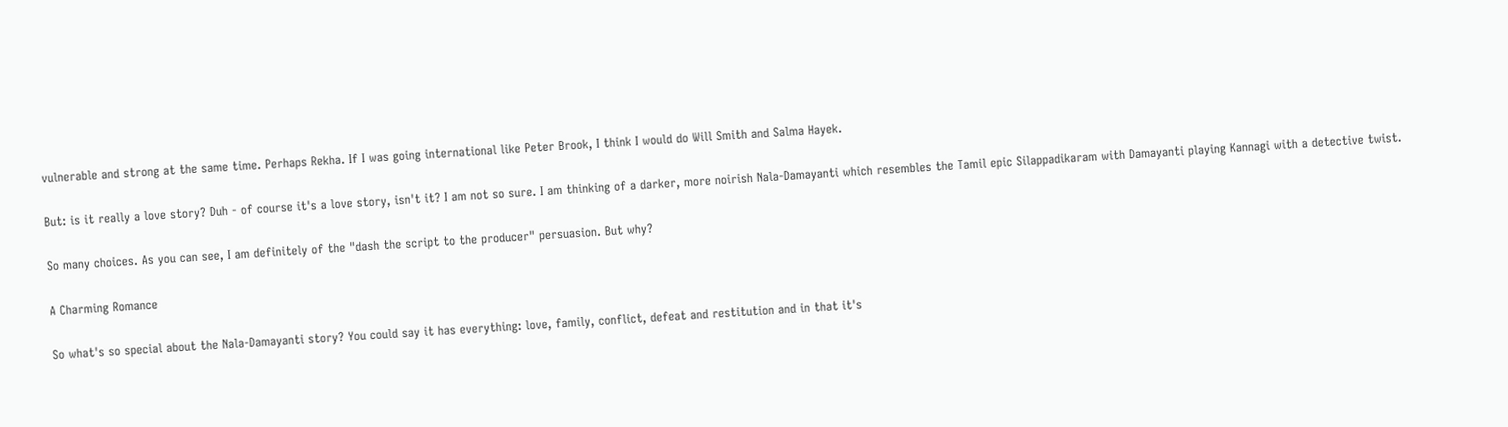vulnerable and strong at the same time. Perhaps Rekha. If I was going international like Peter Brook, I think I would do Will Smith and Salma Hayek.

But: is it really a love story? Duh - of course it's a love story, isn't it? I am not so sure. I am thinking of a darker, more noirish Nala-Damayanti which resembles the Tamil epic Silappadikaram with Damayanti playing Kannagi with a detective twist.

So many choices. As you can see, I am definitely of the "dash the script to the producer" persuasion. But why?

A Charming Romance

So what's so special about the Nala-Damayanti story? You could say it has everything: love, family, conflict, defeat and restitution and in that it's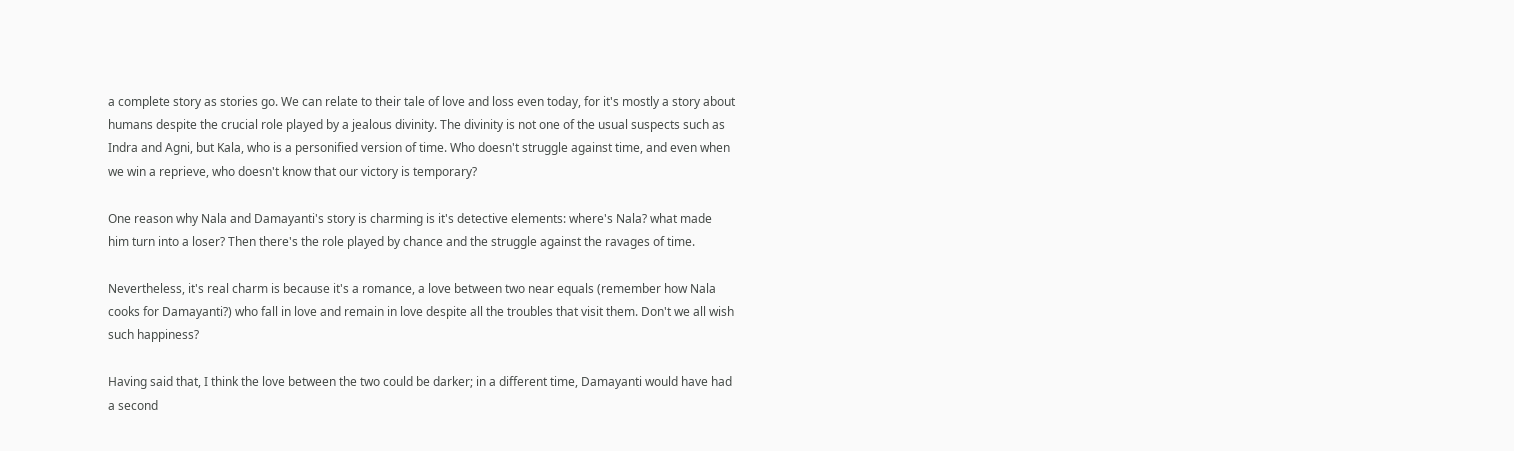a complete story as stories go. We can relate to their tale of love and loss even today, for it's mostly a story about humans despite the crucial role played by a jealous divinity. The divinity is not one of the usual suspects such as Indra and Agni, but Kala, who is a personified version of time. Who doesn't struggle against time, and even when we win a reprieve, who doesn't know that our victory is temporary?

One reason why Nala and Damayanti's story is charming is it's detective elements: where's Nala? what made him turn into a loser? Then there's the role played by chance and the struggle against the ravages of time.

Nevertheless, it's real charm is because it's a romance, a love between two near equals (remember how Nala cooks for Damayanti?) who fall in love and remain in love despite all the troubles that visit them. Don't we all wish such happiness?

Having said that, I think the love between the two could be darker; in a different time, Damayanti would have had a second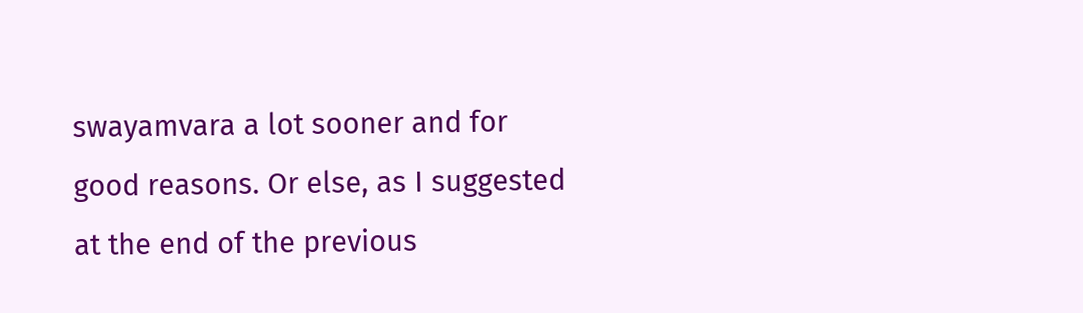swayamvara a lot sooner and for good reasons. Or else, as I suggested at the end of the previous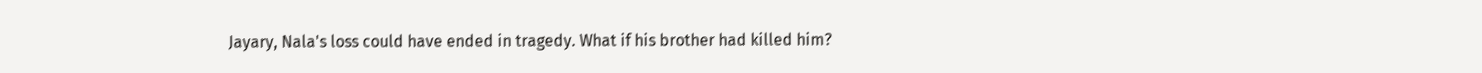Jayary, Nala's loss could have ended in tragedy. What if his brother had killed him?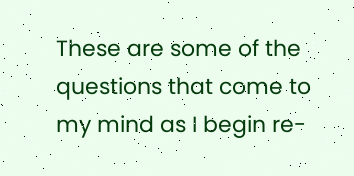These are some of the questions that come to my mind as I begin re-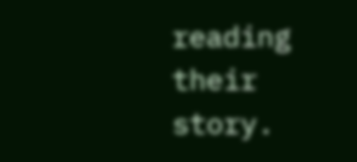reading their story.